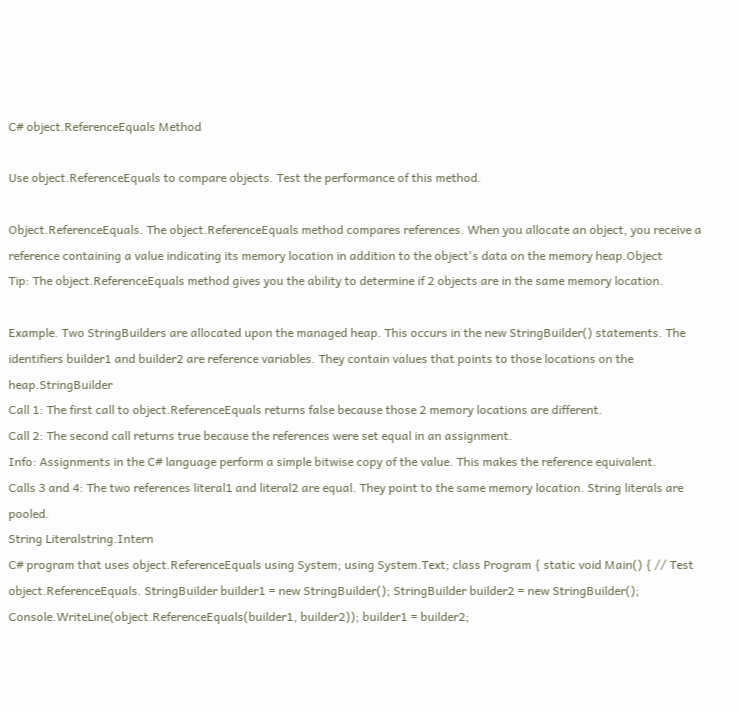C# object.ReferenceEquals Method

Use object.ReferenceEquals to compare objects. Test the performance of this method.

Object.ReferenceEquals. The object.ReferenceEquals method compares references. When you allocate an object, you receive a reference containing a value indicating its memory location in addition to the object's data on the memory heap.Object
Tip: The object.ReferenceEquals method gives you the ability to determine if 2 objects are in the same memory location.

Example. Two StringBuilders are allocated upon the managed heap. This occurs in the new StringBuilder() statements. The identifiers builder1 and builder2 are reference variables. They contain values that points to those locations on the heap.StringBuilder
Call 1: The first call to object.ReferenceEquals returns false because those 2 memory locations are different.
Call 2: The second call returns true because the references were set equal in an assignment.
Info: Assignments in the C# language perform a simple bitwise copy of the value. This makes the reference equivalent.
Calls 3 and 4: The two references literal1 and literal2 are equal. They point to the same memory location. String literals are pooled.
String Literalstring.Intern
C# program that uses object.ReferenceEquals using System; using System.Text; class Program { static void Main() { // Test object.ReferenceEquals. StringBuilder builder1 = new StringBuilder(); StringBuilder builder2 = new StringBuilder(); Console.WriteLine(object.ReferenceEquals(builder1, builder2)); builder1 = builder2;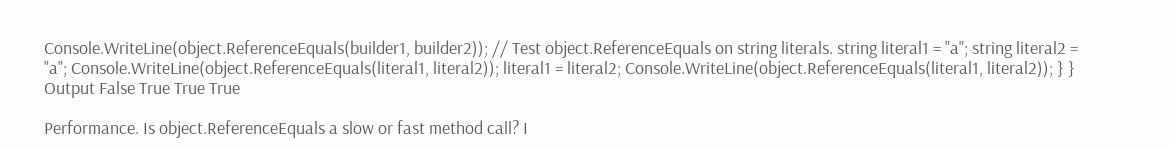Console.WriteLine(object.ReferenceEquals(builder1, builder2)); // Test object.ReferenceEquals on string literals. string literal1 = "a"; string literal2 = "a"; Console.WriteLine(object.ReferenceEquals(literal1, literal2)); literal1 = literal2; Console.WriteLine(object.ReferenceEquals(literal1, literal2)); } } Output False True True True

Performance. Is object.ReferenceEquals a slow or fast method call? I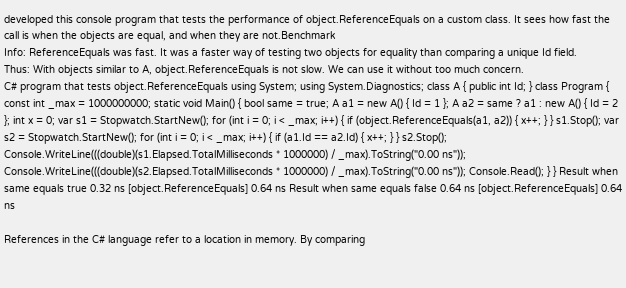developed this console program that tests the performance of object.ReferenceEquals on a custom class. It sees how fast the call is when the objects are equal, and when they are not.Benchmark
Info: ReferenceEquals was fast. It was a faster way of testing two objects for equality than comparing a unique Id field.
Thus: With objects similar to A, object.ReferenceEquals is not slow. We can use it without too much concern.
C# program that tests object.ReferenceEquals using System; using System.Diagnostics; class A { public int Id; } class Program { const int _max = 1000000000; static void Main() { bool same = true; A a1 = new A() { Id = 1 }; A a2 = same ? a1 : new A() { Id = 2 }; int x = 0; var s1 = Stopwatch.StartNew(); for (int i = 0; i < _max; i++) { if (object.ReferenceEquals(a1, a2)) { x++; } } s1.Stop(); var s2 = Stopwatch.StartNew(); for (int i = 0; i < _max; i++) { if (a1.Id == a2.Id) { x++; } } s2.Stop(); Console.WriteLine(((double)(s1.Elapsed.TotalMilliseconds * 1000000) / _max).ToString("0.00 ns")); Console.WriteLine(((double)(s2.Elapsed.TotalMilliseconds * 1000000) / _max).ToString("0.00 ns")); Console.Read(); } } Result when same equals true 0.32 ns [object.ReferenceEquals] 0.64 ns Result when same equals false 0.64 ns [object.ReferenceEquals] 0.64 ns

References in the C# language refer to a location in memory. By comparing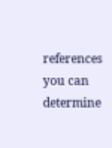references you can determine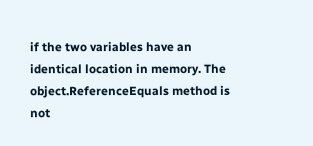if the two variables have an identical location in memory. The object.ReferenceEquals method is not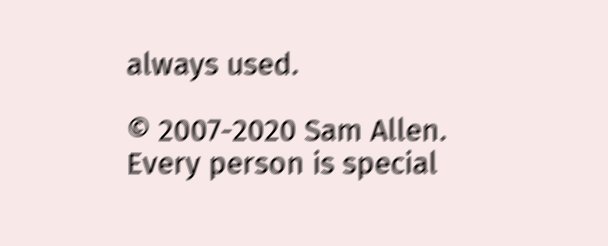always used.

© 2007-2020 Sam Allen. Every person is special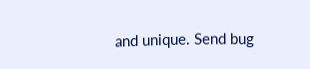and unique. Send bug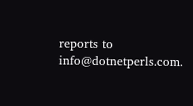reports to info@dotnetperls.com.